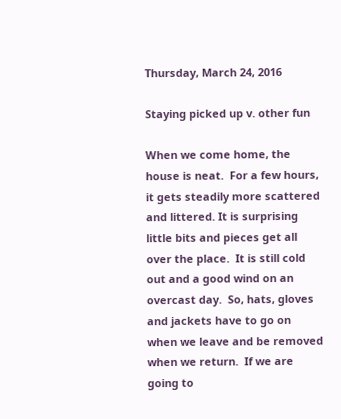Thursday, March 24, 2016

Staying picked up v. other fun

When we come home, the house is neat.  For a few hours, it gets steadily more scattered and littered. It is surprising little bits and pieces get all over the place.  It is still cold out and a good wind on an overcast day.  So, hats, gloves and jackets have to go on when we leave and be removed when we return.  If we are going to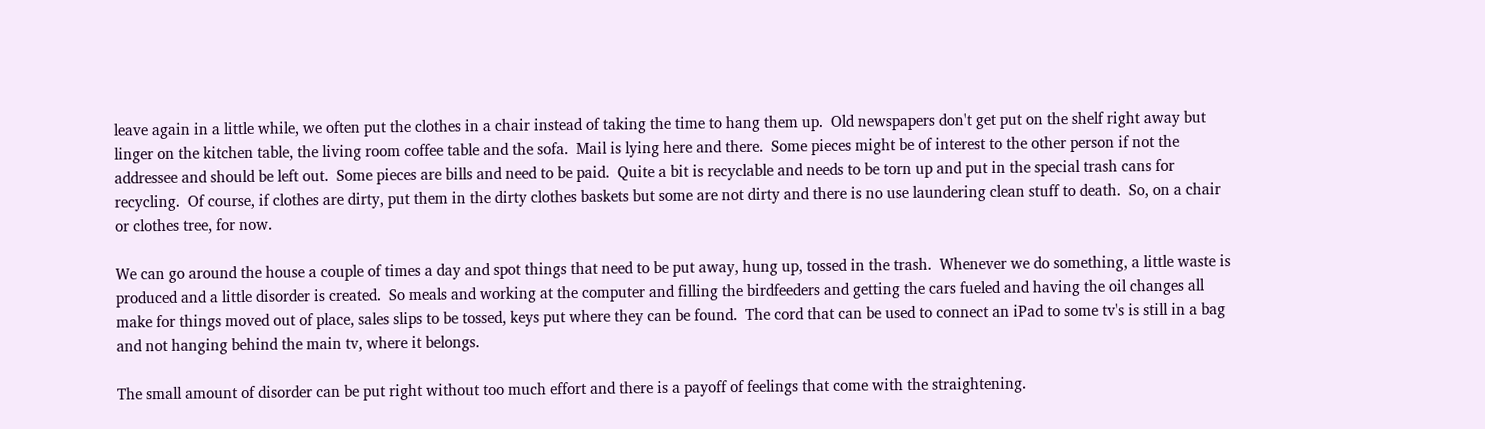leave again in a little while, we often put the clothes in a chair instead of taking the time to hang them up.  Old newspapers don't get put on the shelf right away but linger on the kitchen table, the living room coffee table and the sofa.  Mail is lying here and there.  Some pieces might be of interest to the other person if not the addressee and should be left out.  Some pieces are bills and need to be paid.  Quite a bit is recyclable and needs to be torn up and put in the special trash cans for recycling.  Of course, if clothes are dirty, put them in the dirty clothes baskets but some are not dirty and there is no use laundering clean stuff to death.  So, on a chair or clothes tree, for now.

We can go around the house a couple of times a day and spot things that need to be put away, hung up, tossed in the trash.  Whenever we do something, a little waste is produced and a little disorder is created.  So meals and working at the computer and filling the birdfeeders and getting the cars fueled and having the oil changes all make for things moved out of place, sales slips to be tossed, keys put where they can be found.  The cord that can be used to connect an iPad to some tv's is still in a bag and not hanging behind the main tv, where it belongs.

The small amount of disorder can be put right without too much effort and there is a payoff of feelings that come with the straightening.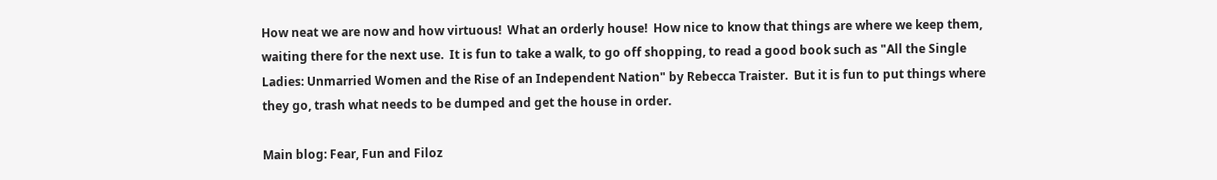How neat we are now and how virtuous!  What an orderly house!  How nice to know that things are where we keep them, waiting there for the next use.  It is fun to take a walk, to go off shopping, to read a good book such as "All the Single Ladies: Unmarried Women and the Rise of an Independent Nation" by Rebecca Traister.  But it is fun to put things where they go, trash what needs to be dumped and get the house in order.

Main blog: Fear, Fun and Filoz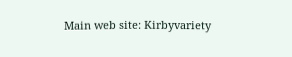Main web site: Kirbyvariety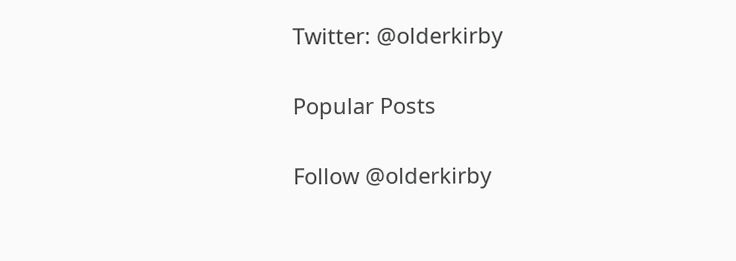Twitter: @olderkirby

Popular Posts

Follow @olderkirby